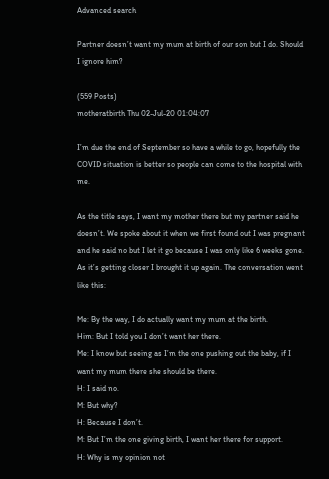Advanced search

Partner doesn’t want my mum at birth of our son but I do. Should I ignore him?

(559 Posts)
motheratbirth Thu 02-Jul-20 01:04:07

I’m due the end of September so have a while to go, hopefully the COVID situation is better so people can come to the hospital with me.

As the title says, I want my mother there but my partner said he doesn’t. We spoke about it when we first found out I was pregnant and he said no but I let it go because I was only like 6 weeks gone. As it’s getting closer I brought it up again. The conversation went like this:

Me: By the way, I do actually want my mum at the birth.
Him: But I told you I don’t want her there.
Me: I know but seeing as I’m the one pushing out the baby, if I want my mum there she should be there.
H: I said no.
M: But why?
H: Because I don’t.
M: But I’m the one giving birth, I want her there for support.
H: Why is my opinion not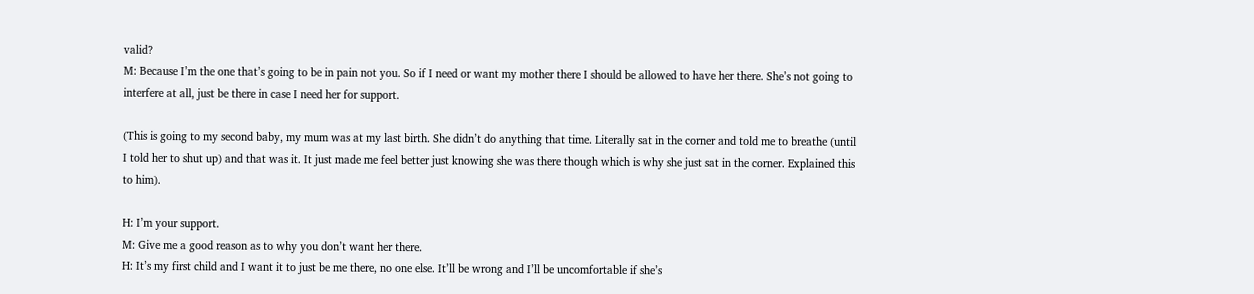valid?
M: Because I’m the one that’s going to be in pain not you. So if I need or want my mother there I should be allowed to have her there. She’s not going to interfere at all, just be there in case I need her for support.

(This is going to my second baby, my mum was at my last birth. She didn’t do anything that time. Literally sat in the corner and told me to breathe (until I told her to shut up) and that was it. It just made me feel better just knowing she was there though which is why she just sat in the corner. Explained this to him).

H: I’m your support.
M: Give me a good reason as to why you don’t want her there.
H: It’s my first child and I want it to just be me there, no one else. It’ll be wrong and I’ll be uncomfortable if she’s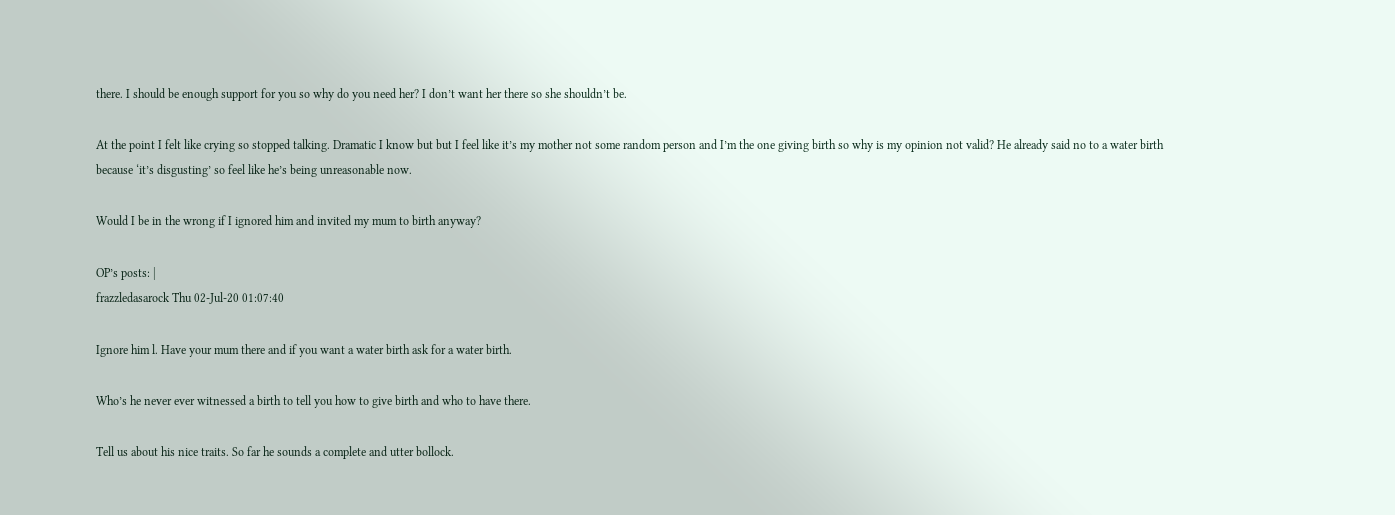there. I should be enough support for you so why do you need her? I don’t want her there so she shouldn’t be.

At the point I felt like crying so stopped talking. Dramatic I know but but I feel like it’s my mother not some random person and I’m the one giving birth so why is my opinion not valid? He already said no to a water birth because ‘it’s disgusting’ so feel like he’s being unreasonable now.

Would I be in the wrong if I ignored him and invited my mum to birth anyway?

OP’s posts: |
frazzledasarock Thu 02-Jul-20 01:07:40

Ignore him l. Have your mum there and if you want a water birth ask for a water birth.

Who’s he never ever witnessed a birth to tell you how to give birth and who to have there.

Tell us about his nice traits. So far he sounds a complete and utter bollock.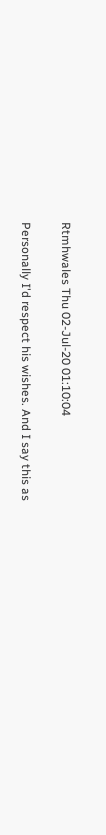Rtmhwales Thu 02-Jul-20 01:10:04

Personally I'd respect his wishes. And I say this as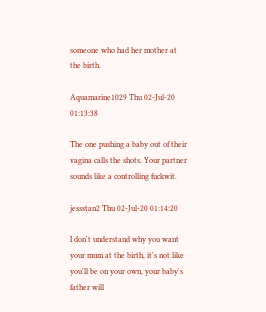someone who had her mother at the birth.

Aquamarine1029 Thu 02-Jul-20 01:13:38

The one pushing a baby out of their vagina calls the shots. Your partner sounds like a controlling fuckwit.

jessstan2 Thu 02-Jul-20 01:14:20

I don't understand why you want your mum at the birth, it's not like you'll be on your own, your baby's father will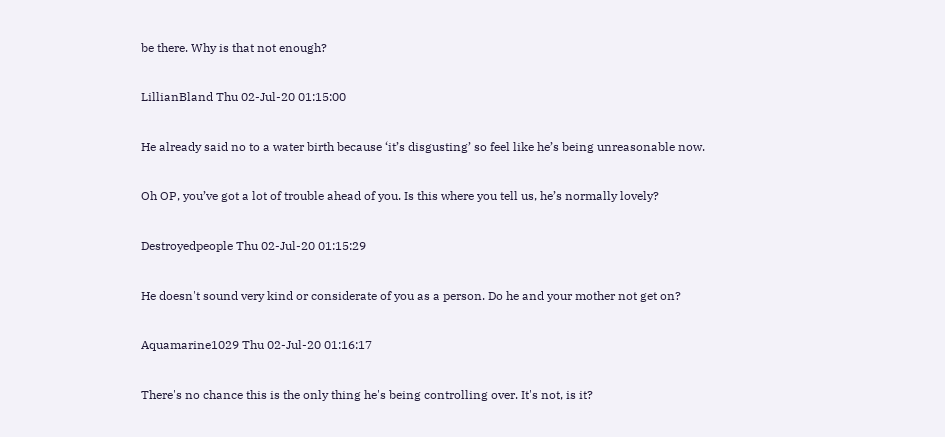be there. Why is that not enough?

LillianBland Thu 02-Jul-20 01:15:00

He already said no to a water birth because ‘it’s disgusting’ so feel like he’s being unreasonable now.

Oh OP, you’ve got a lot of trouble ahead of you. Is this where you tell us, he’s normally lovely?

Destroyedpeople Thu 02-Jul-20 01:15:29

He doesn't sound very kind or considerate of you as a person. Do he and your mother not get on?

Aquamarine1029 Thu 02-Jul-20 01:16:17

There's no chance this is the only thing he's being controlling over. It's not, is it?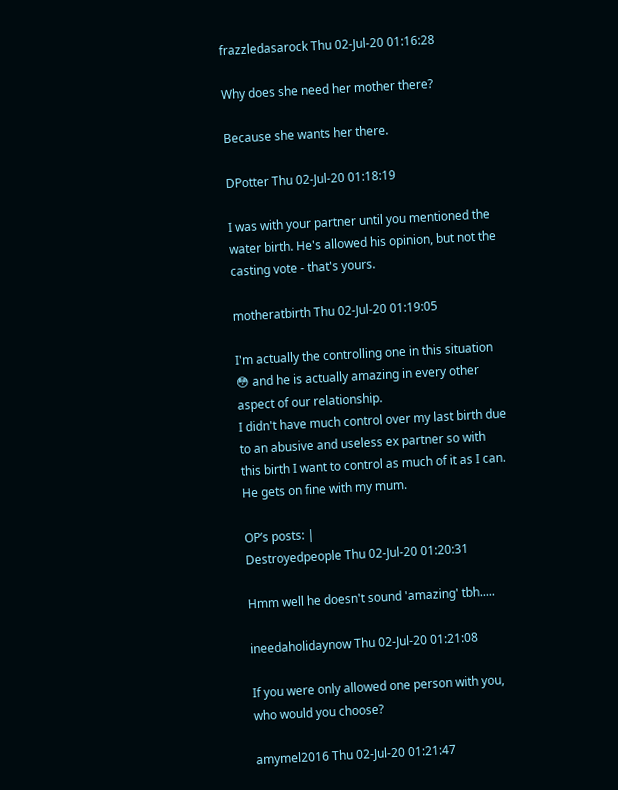frazzledasarock Thu 02-Jul-20 01:16:28

Why does she need her mother there?

Because she wants her there.

DPotter Thu 02-Jul-20 01:18:19

I was with your partner until you mentioned the water birth. He's allowed his opinion, but not the casting vote - that's yours.

motheratbirth Thu 02-Jul-20 01:19:05

I'm actually the controlling one in this situation 😳 and he is actually amazing in every other aspect of our relationship.
I didn't have much control over my last birth due to an abusive and useless ex partner so with this birth I want to control as much of it as I can.
He gets on fine with my mum.

OP’s posts: |
Destroyedpeople Thu 02-Jul-20 01:20:31

Hmm well he doesn't sound 'amazing' tbh.....

ineedaholidaynow Thu 02-Jul-20 01:21:08

If you were only allowed one person with you, who would you choose?

amymel2016 Thu 02-Jul-20 01:21:47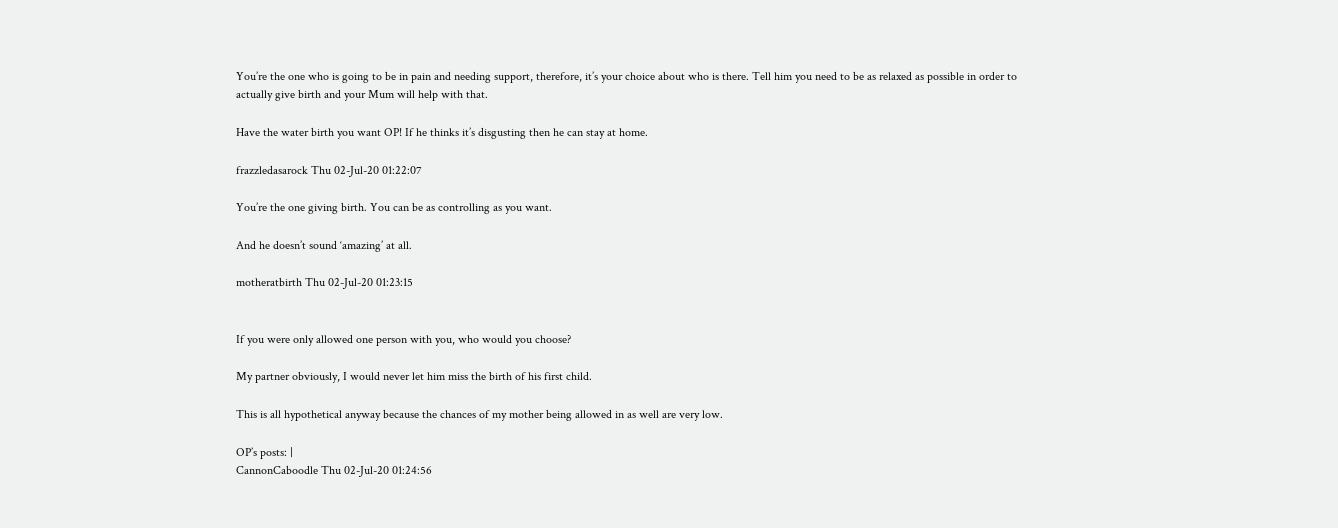You’re the one who is going to be in pain and needing support, therefore, it’s your choice about who is there. Tell him you need to be as relaxed as possible in order to actually give birth and your Mum will help with that.

Have the water birth you want OP! If he thinks it’s disgusting then he can stay at home.

frazzledasarock Thu 02-Jul-20 01:22:07

You’re the one giving birth. You can be as controlling as you want.

And he doesn’t sound ‘amazing’ at all.

motheratbirth Thu 02-Jul-20 01:23:15


If you were only allowed one person with you, who would you choose?

My partner obviously, I would never let him miss the birth of his first child.

This is all hypothetical anyway because the chances of my mother being allowed in as well are very low.

OP’s posts: |
CannonCaboodle Thu 02-Jul-20 01:24:56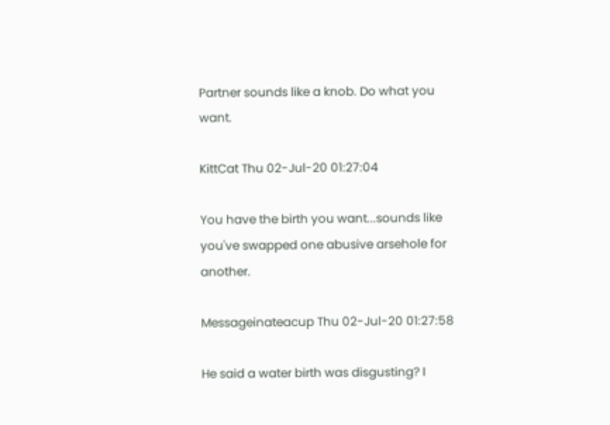Partner sounds like a knob. Do what you want.

KittCat Thu 02-Jul-20 01:27:04

You have the birth you want...sounds like you've swapped one abusive arsehole for another.

Messageinateacup Thu 02-Jul-20 01:27:58

He said a water birth was disgusting? I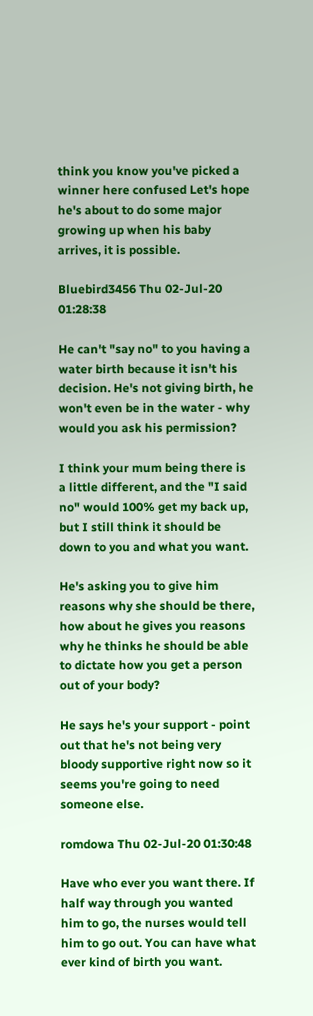think you know you've picked a winner here confused Let's hope he's about to do some major growing up when his baby arrives, it is possible.

Bluebird3456 Thu 02-Jul-20 01:28:38

He can't "say no" to you having a water birth because it isn't his decision. He's not giving birth, he won't even be in the water - why would you ask his permission?

I think your mum being there is a little different, and the "I said no" would 100% get my back up, but I still think it should be down to you and what you want.

He's asking you to give him reasons why she should be there, how about he gives you reasons why he thinks he should be able to dictate how you get a person out of your body?

He says he's your support - point out that he's not being very bloody supportive right now so it seems you're going to need someone else.

romdowa Thu 02-Jul-20 01:30:48

Have who ever you want there. If half way through you wanted him to go, the nurses would tell him to go out. You can have what ever kind of birth you want.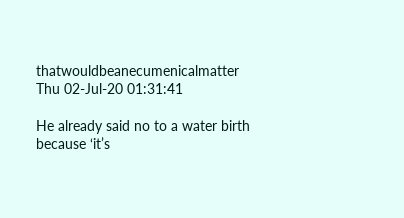thatwouldbeanecumenicalmatter Thu 02-Jul-20 01:31:41

He already said no to a water birth because ‘it’s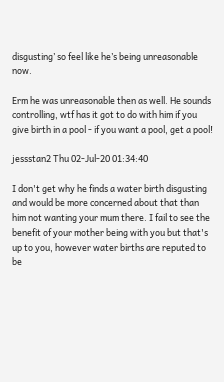disgusting’ so feel like he’s being unreasonable now.

Erm he was unreasonable then as well. He sounds controlling, wtf has it got to do with him if you give birth in a pool - if you want a pool, get a pool!

jessstan2 Thu 02-Jul-20 01:34:40

I don't get why he finds a water birth disgusting and would be more concerned about that than him not wanting your mum there. I fail to see the benefit of your mother being with you but that's up to you, however water births are reputed to be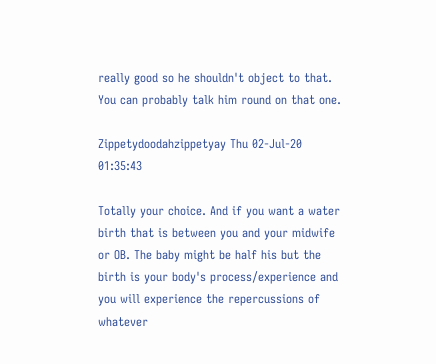really good so he shouldn't object to that. You can probably talk him round on that one.

Zippetydoodahzippetyay Thu 02-Jul-20 01:35:43

Totally your choice. And if you want a water birth that is between you and your midwife or OB. The baby might be half his but the birth is your body's process/experience and you will experience the repercussions of whatever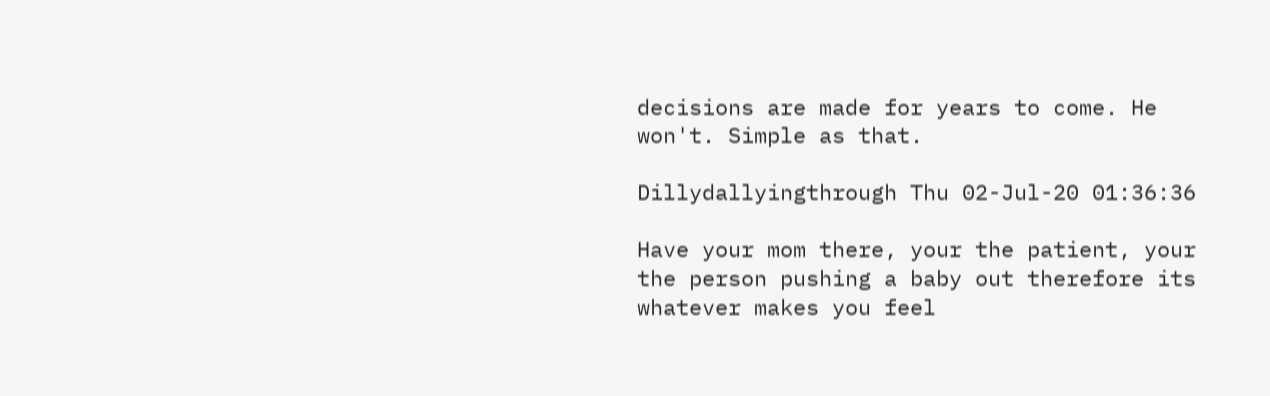decisions are made for years to come. He won't. Simple as that.

Dillydallyingthrough Thu 02-Jul-20 01:36:36

Have your mom there, your the patient, your the person pushing a baby out therefore its whatever makes you feel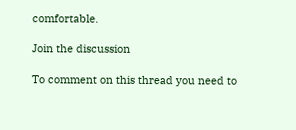comfortable.

Join the discussion

To comment on this thread you need to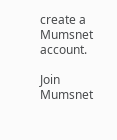create a Mumsnet account.

Join Mumsnet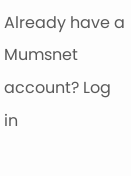Already have a Mumsnet account? Log in